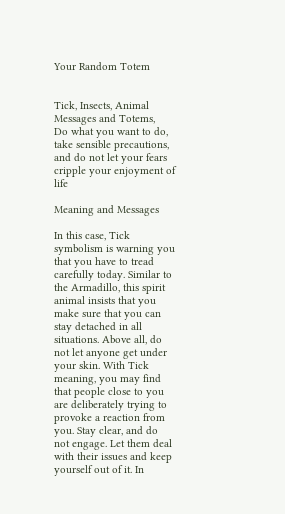Your Random Totem


Tick, Insects, Animal Messages and Totems,
Do what you want to do, take sensible precautions, and do not let your fears cripple your enjoyment of life

Meaning and Messages

In this case, Tick symbolism is warning you that you have to tread carefully today. Similar to the Armadillo, this spirit animal insists that you make sure that you can stay detached in all situations. Above all, do not let anyone get under your skin. With Tick meaning, you may find that people close to you are deliberately trying to provoke a reaction from you. Stay clear, and do not engage. Let them deal with their issues and keep yourself out of it. In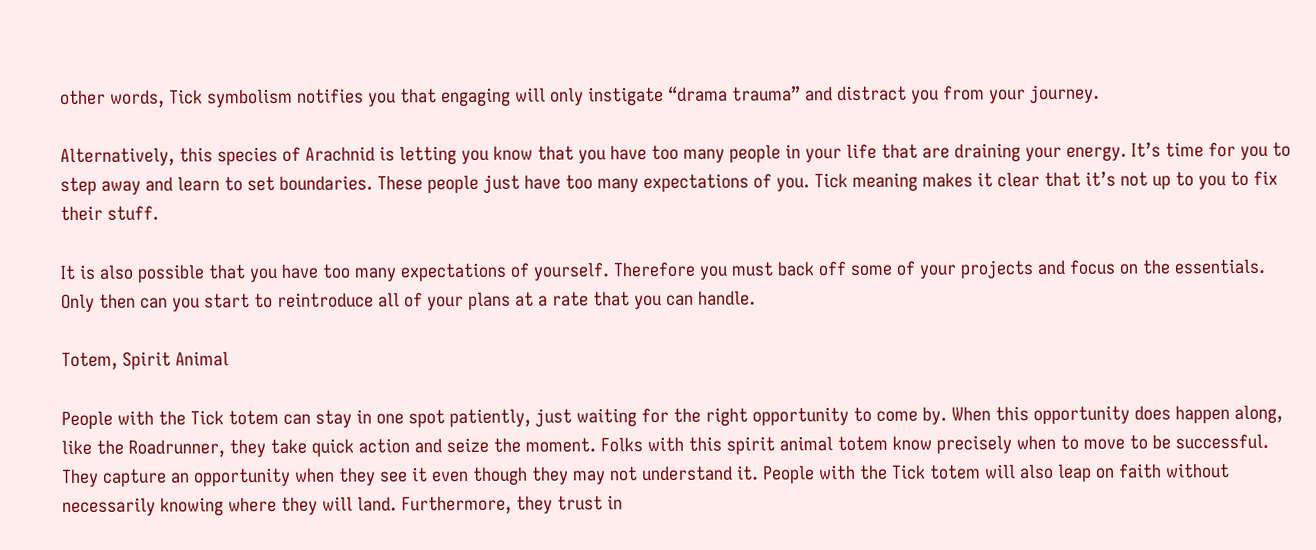other words, Tick symbolism notifies you that engaging will only instigate “drama trauma” and distract you from your journey.

Alternatively, this species of Arachnid is letting you know that you have too many people in your life that are draining your energy. It’s time for you to step away and learn to set boundaries. These people just have too many expectations of you. Tick meaning makes it clear that it’s not up to you to fix their stuff.

It is also possible that you have too many expectations of yourself. Therefore you must back off some of your projects and focus on the essentials. Only then can you start to reintroduce all of your plans at a rate that you can handle.

Totem, Spirit Animal

People with the Tick totem can stay in one spot patiently, just waiting for the right opportunity to come by. When this opportunity does happen along, like the Roadrunner, they take quick action and seize the moment. Folks with this spirit animal totem know precisely when to move to be successful. They capture an opportunity when they see it even though they may not understand it. People with the Tick totem will also leap on faith without necessarily knowing where they will land. Furthermore, they trust in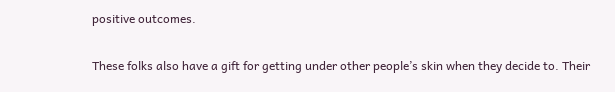positive outcomes.

These folks also have a gift for getting under other people’s skin when they decide to. Their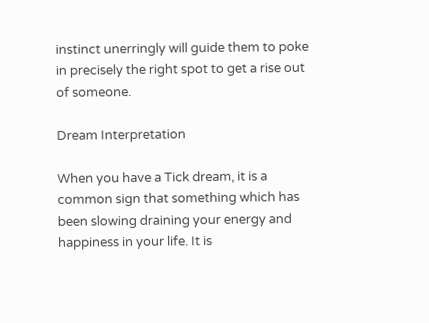instinct unerringly will guide them to poke in precisely the right spot to get a rise out of someone.

Dream Interpretation

When you have a Tick dream, it is a common sign that something which has been slowing draining your energy and happiness in your life. It is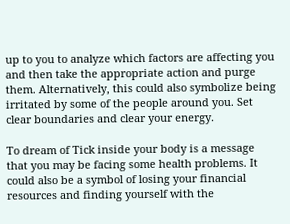up to you to analyze which factors are affecting you and then take the appropriate action and purge them. Alternatively, this could also symbolize being irritated by some of the people around you. Set clear boundaries and clear your energy.

To dream of Tick inside your body is a message that you may be facing some health problems. It could also be a symbol of losing your financial resources and finding yourself with the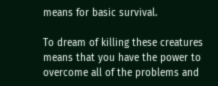means for basic survival.

To dream of killing these creatures means that you have the power to overcome all of the problems and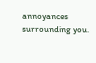annoyances surrounding you.